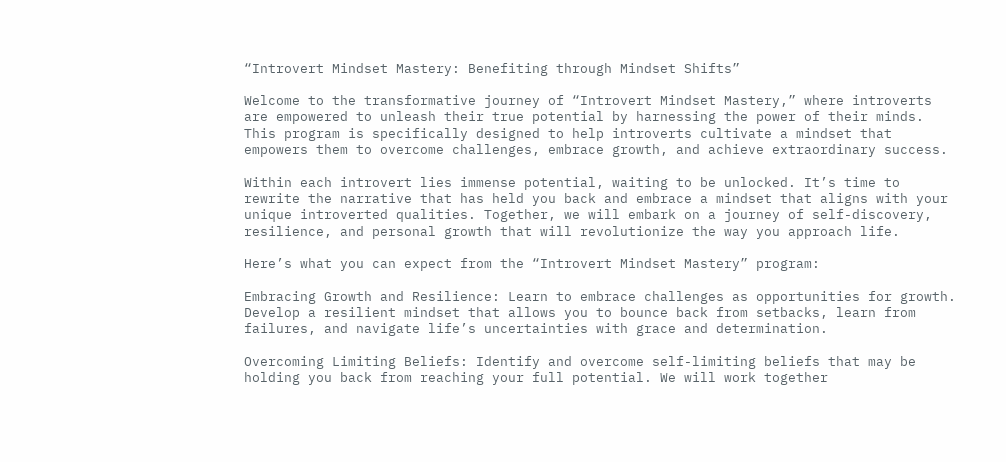“Introvert Mindset Mastery: Benefiting through Mindset Shifts”

Welcome to the transformative journey of “Introvert Mindset Mastery,” where introverts are empowered to unleash their true potential by harnessing the power of their minds. This program is specifically designed to help introverts cultivate a mindset that empowers them to overcome challenges, embrace growth, and achieve extraordinary success.

Within each introvert lies immense potential, waiting to be unlocked. It’s time to rewrite the narrative that has held you back and embrace a mindset that aligns with your unique introverted qualities. Together, we will embark on a journey of self-discovery, resilience, and personal growth that will revolutionize the way you approach life.

Here’s what you can expect from the “Introvert Mindset Mastery” program:

Embracing Growth and Resilience: Learn to embrace challenges as opportunities for growth. Develop a resilient mindset that allows you to bounce back from setbacks, learn from failures, and navigate life’s uncertainties with grace and determination.

Overcoming Limiting Beliefs: Identify and overcome self-limiting beliefs that may be holding you back from reaching your full potential. We will work together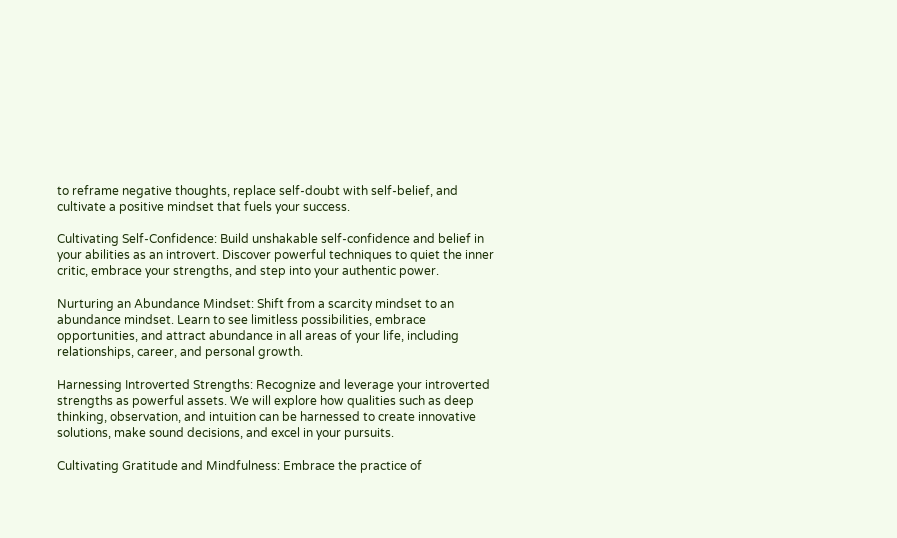to reframe negative thoughts, replace self-doubt with self-belief, and cultivate a positive mindset that fuels your success.

Cultivating Self-Confidence: Build unshakable self-confidence and belief in your abilities as an introvert. Discover powerful techniques to quiet the inner critic, embrace your strengths, and step into your authentic power.

Nurturing an Abundance Mindset: Shift from a scarcity mindset to an abundance mindset. Learn to see limitless possibilities, embrace opportunities, and attract abundance in all areas of your life, including relationships, career, and personal growth.

Harnessing Introverted Strengths: Recognize and leverage your introverted strengths as powerful assets. We will explore how qualities such as deep thinking, observation, and intuition can be harnessed to create innovative solutions, make sound decisions, and excel in your pursuits.

Cultivating Gratitude and Mindfulness: Embrace the practice of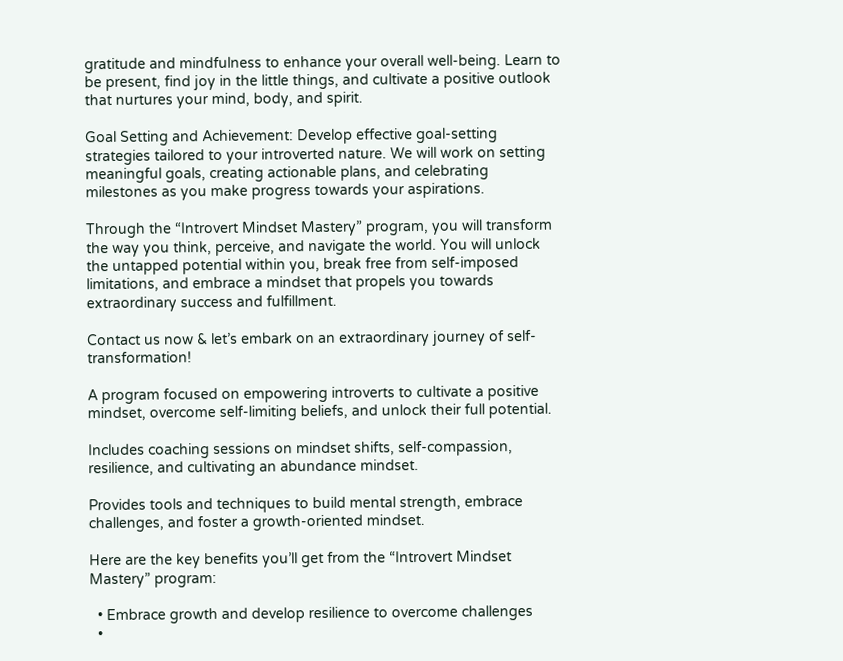gratitude and mindfulness to enhance your overall well-being. Learn to be present, find joy in the little things, and cultivate a positive outlook that nurtures your mind, body, and spirit.

Goal Setting and Achievement: Develop effective goal-setting strategies tailored to your introverted nature. We will work on setting meaningful goals, creating actionable plans, and celebrating milestones as you make progress towards your aspirations.

Through the “Introvert Mindset Mastery” program, you will transform the way you think, perceive, and navigate the world. You will unlock the untapped potential within you, break free from self-imposed limitations, and embrace a mindset that propels you towards extraordinary success and fulfillment.

Contact us now & let’s embark on an extraordinary journey of self-transformation!

A program focused on empowering introverts to cultivate a positive mindset, overcome self-limiting beliefs, and unlock their full potential.

Includes coaching sessions on mindset shifts, self-compassion, resilience, and cultivating an abundance mindset.

Provides tools and techniques to build mental strength, embrace challenges, and foster a growth-oriented mindset.

Here are the key benefits you’ll get from the “Introvert Mindset Mastery” program:

  • Embrace growth and develop resilience to overcome challenges
  •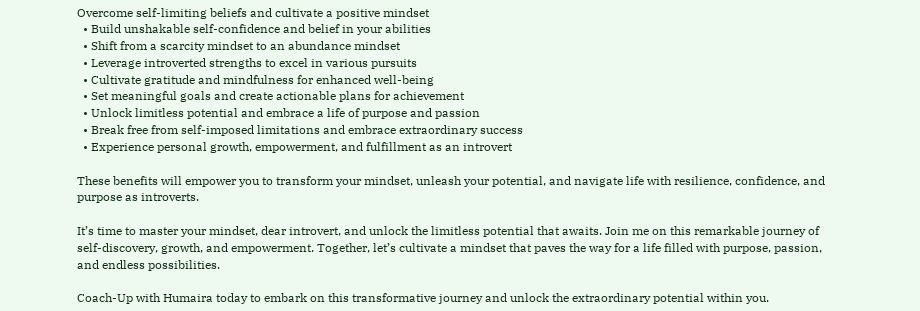Overcome self-limiting beliefs and cultivate a positive mindset
  • Build unshakable self-confidence and belief in your abilities
  • Shift from a scarcity mindset to an abundance mindset
  • Leverage introverted strengths to excel in various pursuits
  • Cultivate gratitude and mindfulness for enhanced well-being
  • Set meaningful goals and create actionable plans for achievement
  • Unlock limitless potential and embrace a life of purpose and passion
  • Break free from self-imposed limitations and embrace extraordinary success
  • Experience personal growth, empowerment, and fulfillment as an introvert

These benefits will empower you to transform your mindset, unleash your potential, and navigate life with resilience, confidence, and purpose as introverts.

It’s time to master your mindset, dear introvert, and unlock the limitless potential that awaits. Join me on this remarkable journey of self-discovery, growth, and empowerment. Together, let’s cultivate a mindset that paves the way for a life filled with purpose, passion, and endless possibilities.

Coach-Up with Humaira today to embark on this transformative journey and unlock the extraordinary potential within you.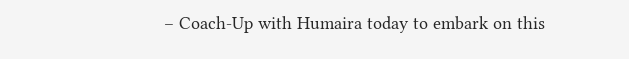– Coach-Up with Humaira today to embark on this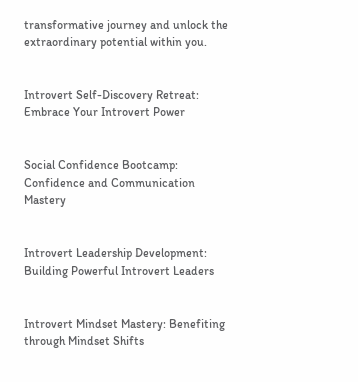transformative journey and unlock the extraordinary potential within you.


Introvert Self-Discovery Retreat: Embrace Your Introvert Power


Social Confidence Bootcamp: Confidence and Communication Mastery


Introvert Leadership Development: Building Powerful Introvert Leaders


Introvert Mindset Mastery: Benefiting through Mindset Shifts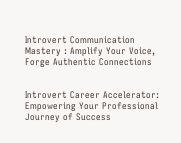Introvert Communication Mastery : Amplify Your Voice, Forge Authentic Connections


Introvert Career Accelerator: Empowering Your Professional Journey of Success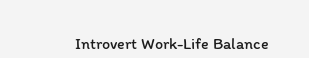Introvert Work-Life Balance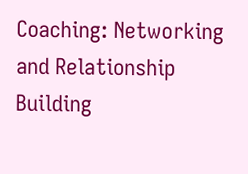Coaching: Networking and Relationship Building